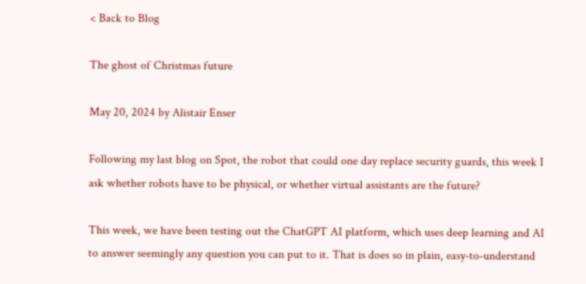< Back to Blog

The ghost of Christmas future

May 20, 2024 by Alistair Enser

Following my last blog on Spot, the robot that could one day replace security guards, this week I ask whether robots have to be physical, or whether virtual assistants are the future?

This week, we have been testing out the ChatGPT AI platform, which uses deep learning and AI to answer seemingly any question you can put to it. That is does so in plain, easy-to-understand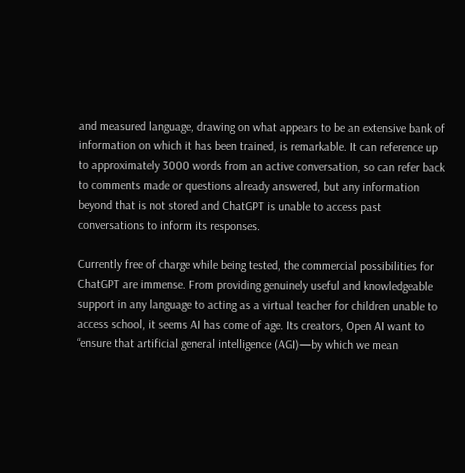and measured language, drawing on what appears to be an extensive bank of information on which it has been trained, is remarkable. It can reference up to approximately 3000 words from an active conversation, so can refer back to comments made or questions already answered, but any information beyond that is not stored and ChatGPT is unable to access past conversations to inform its responses.

Currently free of charge while being tested, the commercial possibilities for ChatGPT are immense. From providing genuinely useful and knowledgeable support in any language to acting as a virtual teacher for children unable to access school, it seems AI has come of age. Its creators, Open AI want to “ensure that artificial general intelligence (AGI)—by which we mean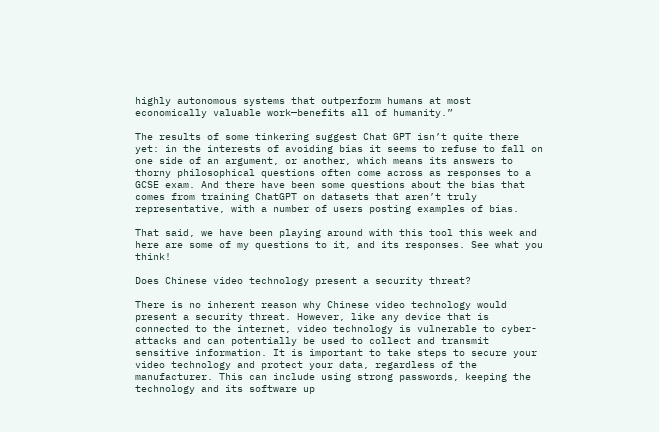highly autonomous systems that outperform humans at most economically valuable work—benefits all of humanity.”

The results of some tinkering suggest Chat GPT isn’t quite there yet: in the interests of avoiding bias it seems to refuse to fall on one side of an argument, or another, which means its answers to thorny philosophical questions often come across as responses to a GCSE exam. And there have been some questions about the bias that comes from training ChatGPT on datasets that aren’t truly representative, with a number of users posting examples of bias.

That said, we have been playing around with this tool this week and here are some of my questions to it, and its responses. See what you think!

Does Chinese video technology present a security threat?

There is no inherent reason why Chinese video technology would present a security threat. However, like any device that is connected to the internet, video technology is vulnerable to cyber-attacks and can potentially be used to collect and transmit sensitive information. It is important to take steps to secure your video technology and protect your data, regardless of the manufacturer. This can include using strong passwords, keeping the technology and its software up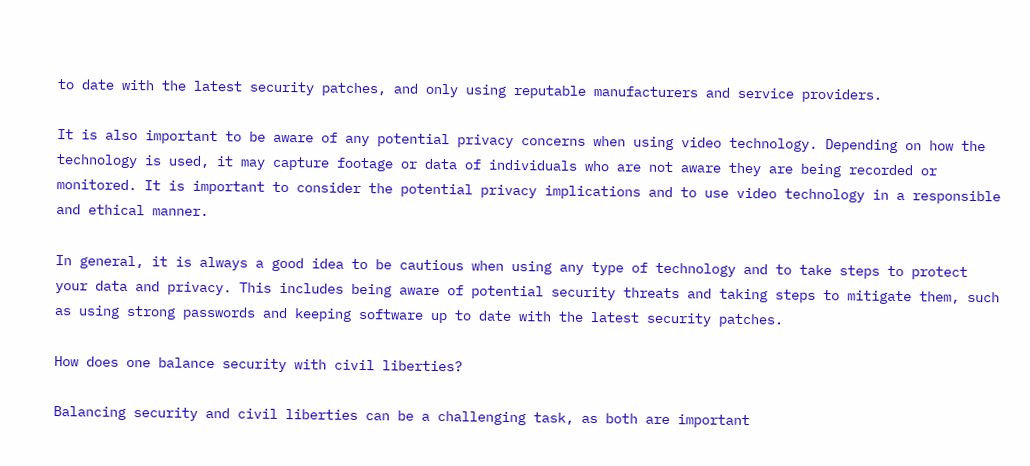to date with the latest security patches, and only using reputable manufacturers and service providers.

It is also important to be aware of any potential privacy concerns when using video technology. Depending on how the technology is used, it may capture footage or data of individuals who are not aware they are being recorded or monitored. It is important to consider the potential privacy implications and to use video technology in a responsible and ethical manner.

In general, it is always a good idea to be cautious when using any type of technology and to take steps to protect your data and privacy. This includes being aware of potential security threats and taking steps to mitigate them, such as using strong passwords and keeping software up to date with the latest security patches.

How does one balance security with civil liberties?

Balancing security and civil liberties can be a challenging task, as both are important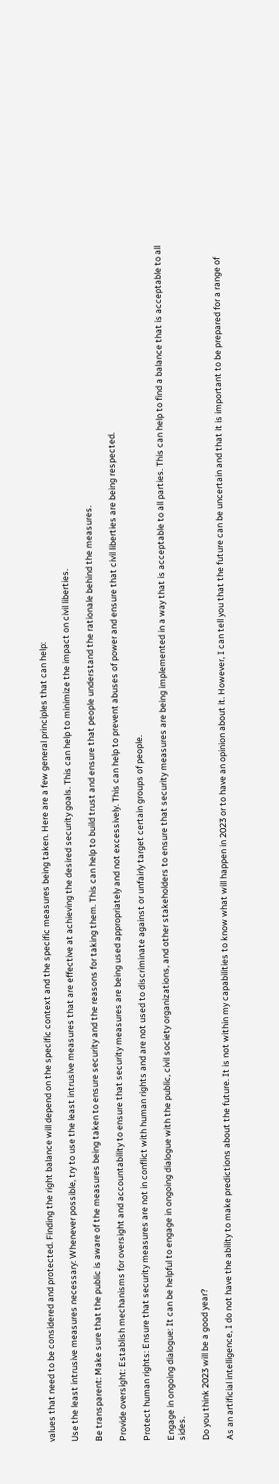values that need to be considered and protected. Finding the right balance will depend on the specific context and the specific measures being taken. Here are a few general principles that can help:

Use the least intrusive measures necessary: Whenever possible, try to use the least intrusive measures that are effective at achieving the desired security goals. This can help to minimize the impact on civil liberties.

Be transparent: Make sure that the public is aware of the measures being taken to ensure security and the reasons for taking them. This can help to build trust and ensure that people understand the rationale behind the measures.

Provide oversight: Establish mechanisms for oversight and accountability to ensure that security measures are being used appropriately and not excessively. This can help to prevent abuses of power and ensure that civil liberties are being respected.

Protect human rights: Ensure that security measures are not in conflict with human rights and are not used to discriminate against or unfairly target certain groups of people.

Engage in ongoing dialogue: It can be helpful to engage in ongoing dialogue with the public, civil society organizations, and other stakeholders to ensure that security measures are being implemented in a way that is acceptable to all parties. This can help to find a balance that is acceptable to all sides.

Do you think 2023 will be a good year?

As an artificial intelligence, I do not have the ability to make predictions about the future. It is not within my capabilities to know what will happen in 2023 or to have an opinion about it. However, I can tell you that the future can be uncertain and that it is important to be prepared for a range of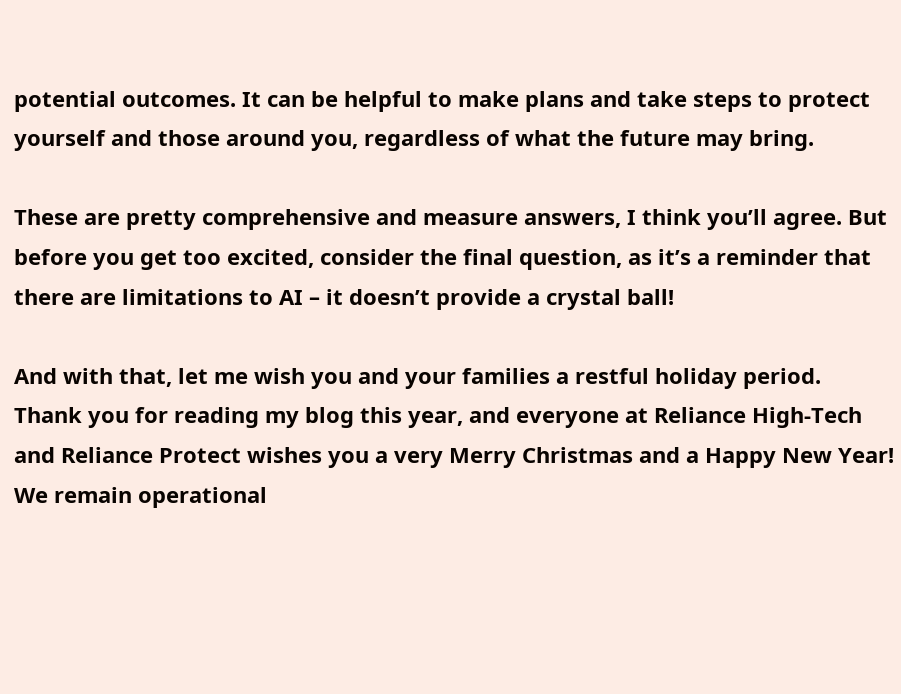potential outcomes. It can be helpful to make plans and take steps to protect yourself and those around you, regardless of what the future may bring.

These are pretty comprehensive and measure answers, I think you’ll agree. But before you get too excited, consider the final question, as it’s a reminder that there are limitations to AI – it doesn’t provide a crystal ball!

And with that, let me wish you and your families a restful holiday period. Thank you for reading my blog this year, and everyone at Reliance High-Tech and Reliance Protect wishes you a very Merry Christmas and a Happy New Year! We remain operational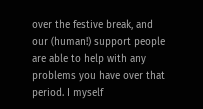over the festive break, and our (human!) support people are able to help with any problems you have over that period. I myself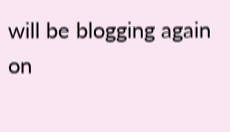will be blogging again on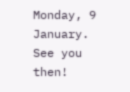Monday, 9 January. See you then!